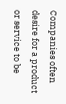Companies often desire for a product or service to be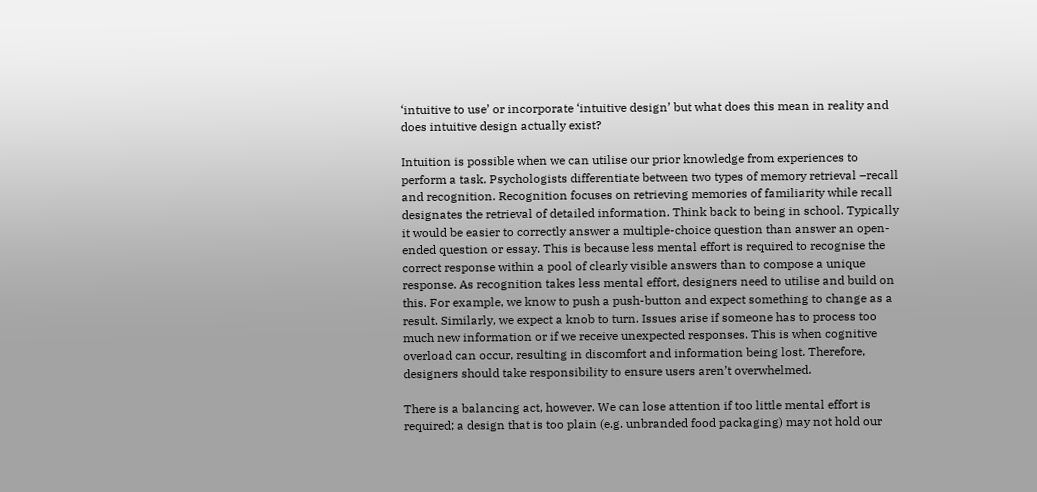‘intuitive to use’ or incorporate ‘intuitive design’ but what does this mean in reality and does intuitive design actually exist?

Intuition is possible when we can utilise our prior knowledge from experiences to perform a task. Psychologists differentiate between two types of memory retrieval –recall and recognition. Recognition focuses on retrieving memories of familiarity while recall designates the retrieval of detailed information. Think back to being in school. Typically it would be easier to correctly answer a multiple-choice question than answer an open-ended question or essay. This is because less mental effort is required to recognise the correct response within a pool of clearly visible answers than to compose a unique response. As recognition takes less mental effort, designers need to utilise and build on this. For example, we know to push a push-button and expect something to change as a result. Similarly, we expect a knob to turn. Issues arise if someone has to process too much new information or if we receive unexpected responses. This is when cognitive overload can occur, resulting in discomfort and information being lost. Therefore, designers should take responsibility to ensure users aren’t overwhelmed.

There is a balancing act, however. We can lose attention if too little mental effort is required; a design that is too plain (e.g. unbranded food packaging) may not hold our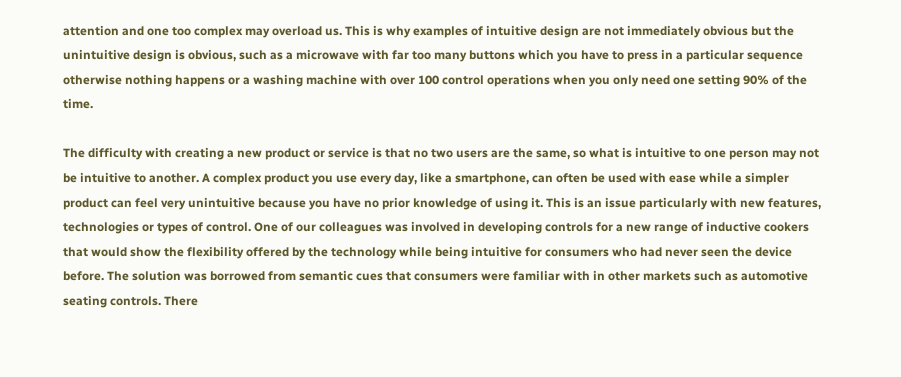attention and one too complex may overload us. This is why examples of intuitive design are not immediately obvious but the unintuitive design is obvious, such as a microwave with far too many buttons which you have to press in a particular sequence otherwise nothing happens or a washing machine with over 100 control operations when you only need one setting 90% of the time.

The difficulty with creating a new product or service is that no two users are the same, so what is intuitive to one person may not be intuitive to another. A complex product you use every day, like a smartphone, can often be used with ease while a simpler product can feel very unintuitive because you have no prior knowledge of using it. This is an issue particularly with new features, technologies or types of control. One of our colleagues was involved in developing controls for a new range of inductive cookers that would show the flexibility offered by the technology while being intuitive for consumers who had never seen the device before. The solution was borrowed from semantic cues that consumers were familiar with in other markets such as automotive seating controls. There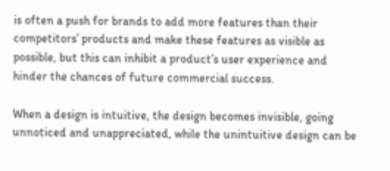is often a push for brands to add more features than their competitors’ products and make these features as visible as possible, but this can inhibit a product’s user experience and hinder the chances of future commercial success.

When a design is intuitive, the design becomes invisible, going unnoticed and unappreciated, while the unintuitive design can be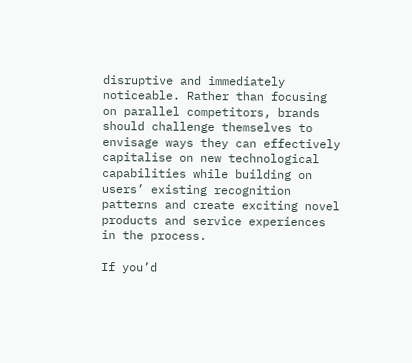disruptive and immediately noticeable. Rather than focusing on parallel competitors, brands should challenge themselves to envisage ways they can effectively capitalise on new technological capabilities while building on users’ existing recognition patterns and create exciting novel products and service experiences in the process.

If you’d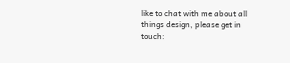like to chat with me about all things design, please get in touch: